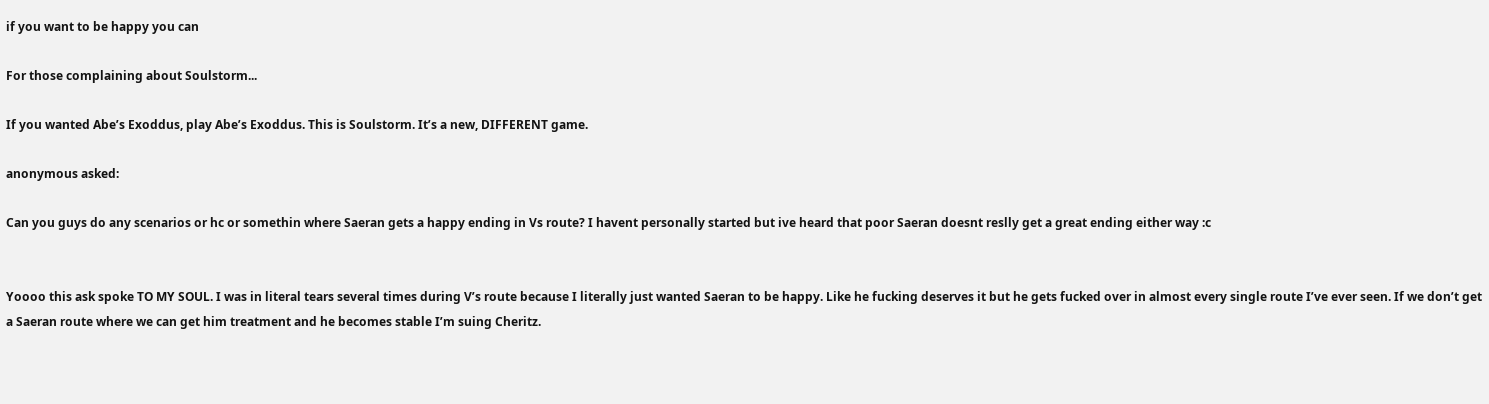if you want to be happy you can

For those complaining about Soulstorm...

If you wanted Abe’s Exoddus, play Abe’s Exoddus. This is Soulstorm. It’s a new, DIFFERENT game.

anonymous asked:

Can you guys do any scenarios or hc or somethin where Saeran gets a happy ending in Vs route? I havent personally started but ive heard that poor Saeran doesnt reslly get a great ending either way :c


Yoooo this ask spoke TO MY SOUL. I was in literal tears several times during V’s route because I literally just wanted Saeran to be happy. Like he fucking deserves it but he gets fucked over in almost every single route I’ve ever seen. If we don’t get a Saeran route where we can get him treatment and he becomes stable I’m suing Cheritz.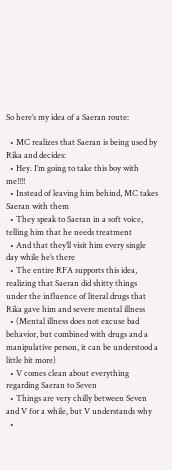So here’s my idea of a Saeran route:

  • MC realizes that Saeran is being used by Rika and decides:
  • Hey. I’m going to take this boy with me!!!!
  • Instead of leaving him behind, MC takes Saeran with them
  • They speak to Saeran in a soft voice, telling him that he needs treatment
  • And that they’ll visit him every single day while he’s there
  • The entire RFA supports this idea, realizing that Saeran did shitty things under the influence of literal drugs that Rika gave him and severe mental illness
  • (Mental illness does not excuse bad behavior, but combined with drugs and a manipulative person, it can be understood a little bit more)
  • V comes clean about everything regarding Saeran to Seven
  • Things are very chilly between Seven and V for a while, but V understands why
  •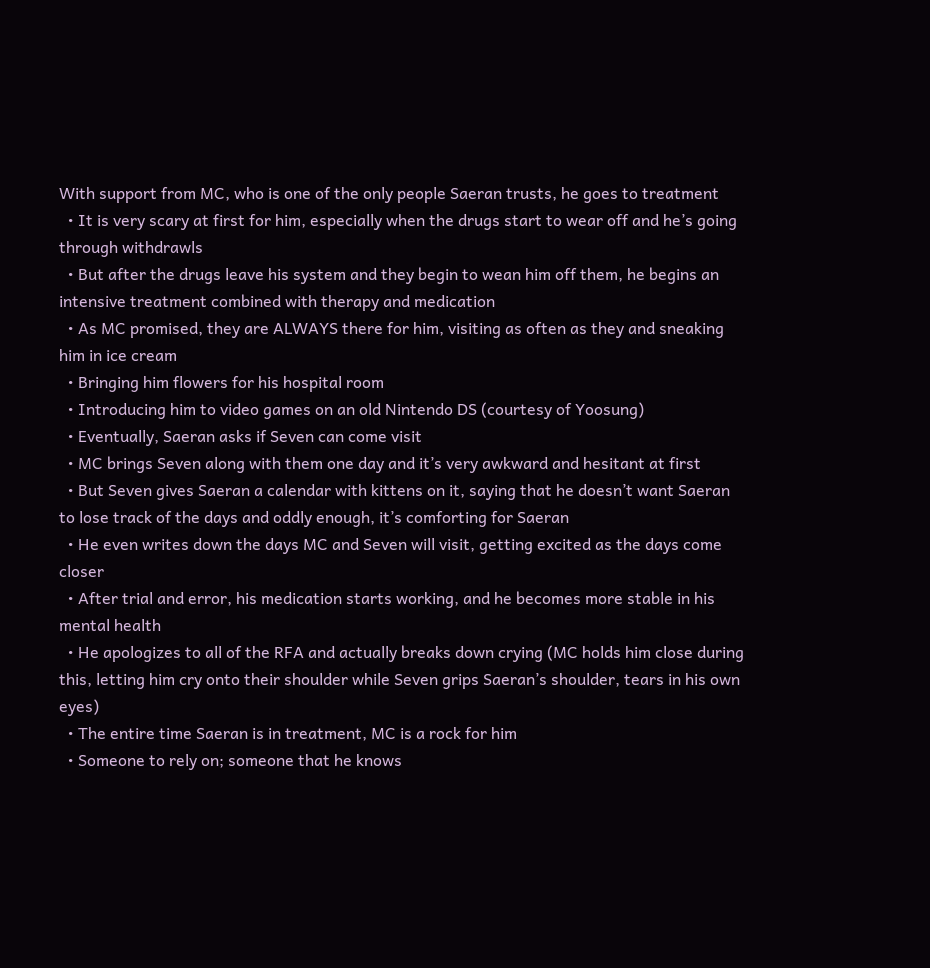With support from MC, who is one of the only people Saeran trusts, he goes to treatment
  • It is very scary at first for him, especially when the drugs start to wear off and he’s going through withdrawls
  • But after the drugs leave his system and they begin to wean him off them, he begins an intensive treatment combined with therapy and medication
  • As MC promised, they are ALWAYS there for him, visiting as often as they and sneaking him in ice cream
  • Bringing him flowers for his hospital room
  • Introducing him to video games on an old Nintendo DS (courtesy of Yoosung)
  • Eventually, Saeran asks if Seven can come visit
  • MC brings Seven along with them one day and it’s very awkward and hesitant at first
  • But Seven gives Saeran a calendar with kittens on it, saying that he doesn’t want Saeran to lose track of the days and oddly enough, it’s comforting for Saeran
  • He even writes down the days MC and Seven will visit, getting excited as the days come closer
  • After trial and error, his medication starts working, and he becomes more stable in his mental health
  • He apologizes to all of the RFA and actually breaks down crying (MC holds him close during this, letting him cry onto their shoulder while Seven grips Saeran’s shoulder, tears in his own eyes)
  • The entire time Saeran is in treatment, MC is a rock for him
  • Someone to rely on; someone that he knows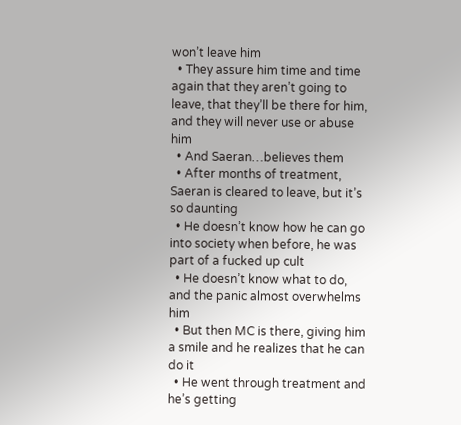won’t leave him
  • They assure him time and time again that they aren’t going to leave, that they’ll be there for him, and they will never use or abuse him
  • And Saeran…believes them
  • After months of treatment, Saeran is cleared to leave, but it’s so daunting
  • He doesn’t know how he can go into society when before, he was part of a fucked up cult
  • He doesn’t know what to do, and the panic almost overwhelms him
  • But then MC is there, giving him a smile and he realizes that he can do it
  • He went through treatment and he’s getting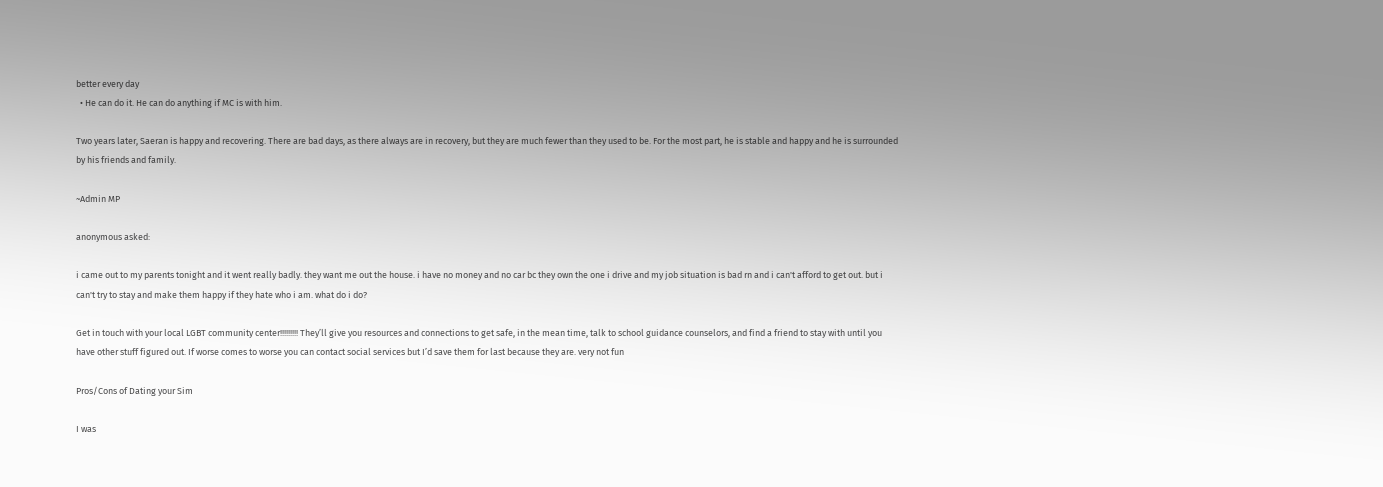better every day
  • He can do it. He can do anything if MC is with him.

Two years later, Saeran is happy and recovering. There are bad days, as there always are in recovery, but they are much fewer than they used to be. For the most part, he is stable and happy and he is surrounded by his friends and family.

~Admin MP

anonymous asked:

i came out to my parents tonight and it went really badly. they want me out the house. i have no money and no car bc they own the one i drive and my job situation is bad rn and i can't afford to get out. but i can't try to stay and make them happy if they hate who i am. what do i do?

Get in touch with your local LGBT community center!!!!!!!!! They’ll give you resources and connections to get safe, in the mean time, talk to school guidance counselors, and find a friend to stay with until you have other stuff figured out. If worse comes to worse you can contact social services but I’d save them for last because they are. very not fun

Pros/Cons of Dating your Sim

I was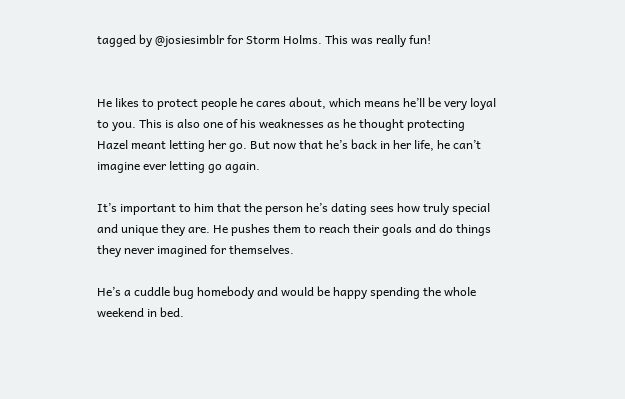tagged by @josiesimblr for Storm Holms. This was really fun!


He likes to protect people he cares about, which means he’ll be very loyal to you. This is also one of his weaknesses as he thought protecting Hazel meant letting her go. But now that he’s back in her life, he can’t imagine ever letting go again.

It’s important to him that the person he’s dating sees how truly special and unique they are. He pushes them to reach their goals and do things they never imagined for themselves.

He’s a cuddle bug homebody and would be happy spending the whole weekend in bed.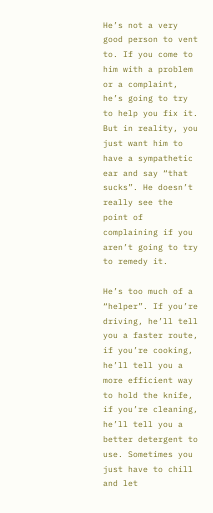He’s not a very good person to vent to. If you come to him with a problem or a complaint, he’s going to try to help you fix it. But in reality, you just want him to have a sympathetic ear and say “that sucks”. He doesn’t really see the point of complaining if you aren’t going to try to remedy it.

He’s too much of a “helper”. If you’re driving, he’ll tell you a faster route, if you’re cooking, he’ll tell you a more efficient way to hold the knife, if you’re cleaning, he’ll tell you a better detergent to use. Sometimes you just have to chill and let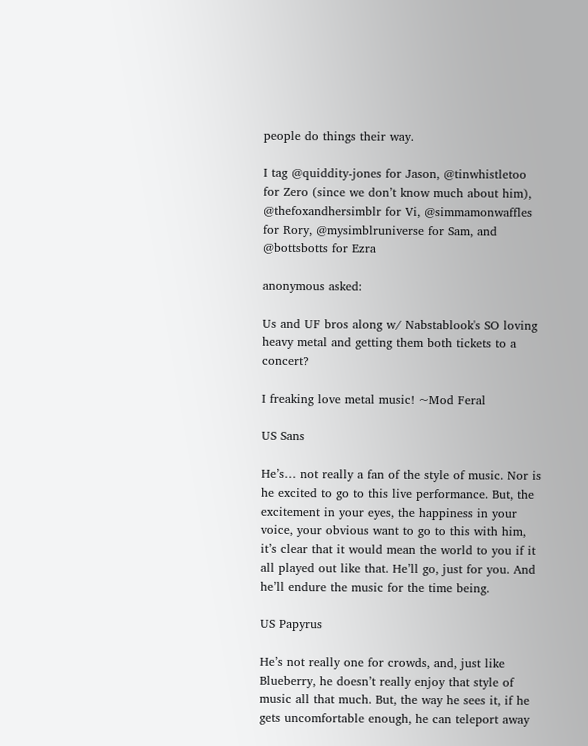people do things their way.

I tag @quiddity-jones for Jason, @tinwhistletoo for Zero (since we don’t know much about him), @thefoxandhersimblr for Vi, @simmamonwaffles for Rory, @mysimblruniverse for Sam, and @bottsbotts for Ezra

anonymous asked:

Us and UF bros along w/ Nabstablook's SO loving heavy metal and getting them both tickets to a concert?

I freaking love metal music! ~Mod Feral

US Sans

He’s… not really a fan of the style of music. Nor is he excited to go to this live performance. But, the excitement in your eyes, the happiness in your voice, your obvious want to go to this with him, it’s clear that it would mean the world to you if it all played out like that. He’ll go, just for you. And he’ll endure the music for the time being.

US Papyrus

He’s not really one for crowds, and, just like Blueberry, he doesn’t really enjoy that style of music all that much. But, the way he sees it, if he gets uncomfortable enough, he can teleport away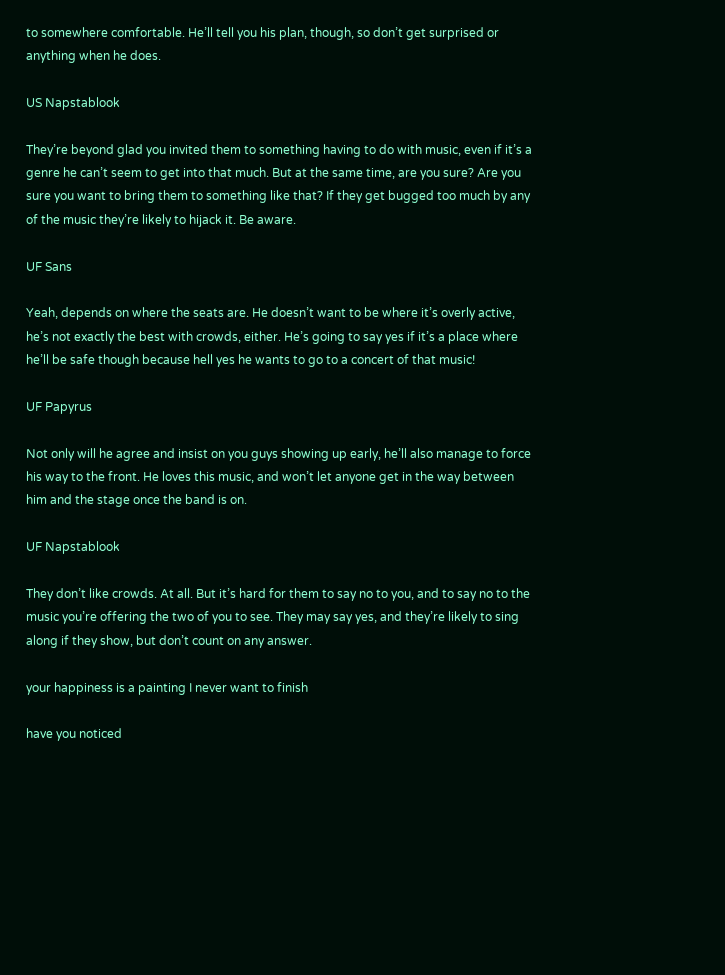to somewhere comfortable. He’ll tell you his plan, though, so don’t get surprised or anything when he does.

US Napstablook

They’re beyond glad you invited them to something having to do with music, even if it’s a genre he can’t seem to get into that much. But at the same time, are you sure? Are you sure you want to bring them to something like that? If they get bugged too much by any of the music they’re likely to hijack it. Be aware.

UF Sans

Yeah, depends on where the seats are. He doesn’t want to be where it’s overly active, he’s not exactly the best with crowds, either. He’s going to say yes if it’s a place where he’ll be safe though because hell yes he wants to go to a concert of that music!

UF Papyrus

Not only will he agree and insist on you guys showing up early, he’ll also manage to force his way to the front. He loves this music, and won’t let anyone get in the way between him and the stage once the band is on.

UF Napstablook

They don’t like crowds. At all. But it’s hard for them to say no to you, and to say no to the music you’re offering the two of you to see. They may say yes, and they’re likely to sing along if they show, but don’t count on any answer.

your happiness is a painting I never want to finish

have you noticed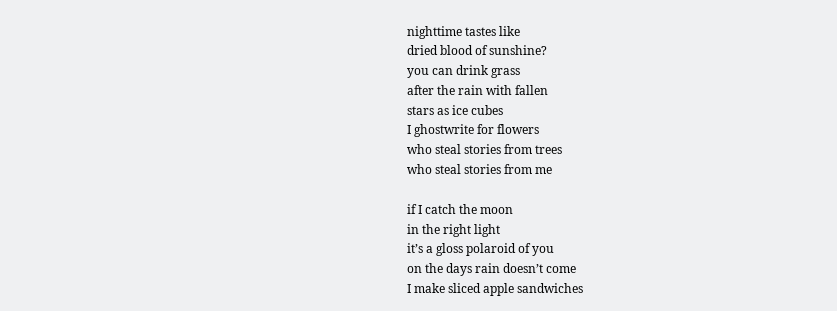nighttime tastes like
dried blood of sunshine?
you can drink grass
after the rain with fallen
stars as ice cubes
I ghostwrite for flowers
who steal stories from trees
who steal stories from me

if I catch the moon
in the right light
it’s a gloss polaroid of you
on the days rain doesn’t come
I make sliced apple sandwiches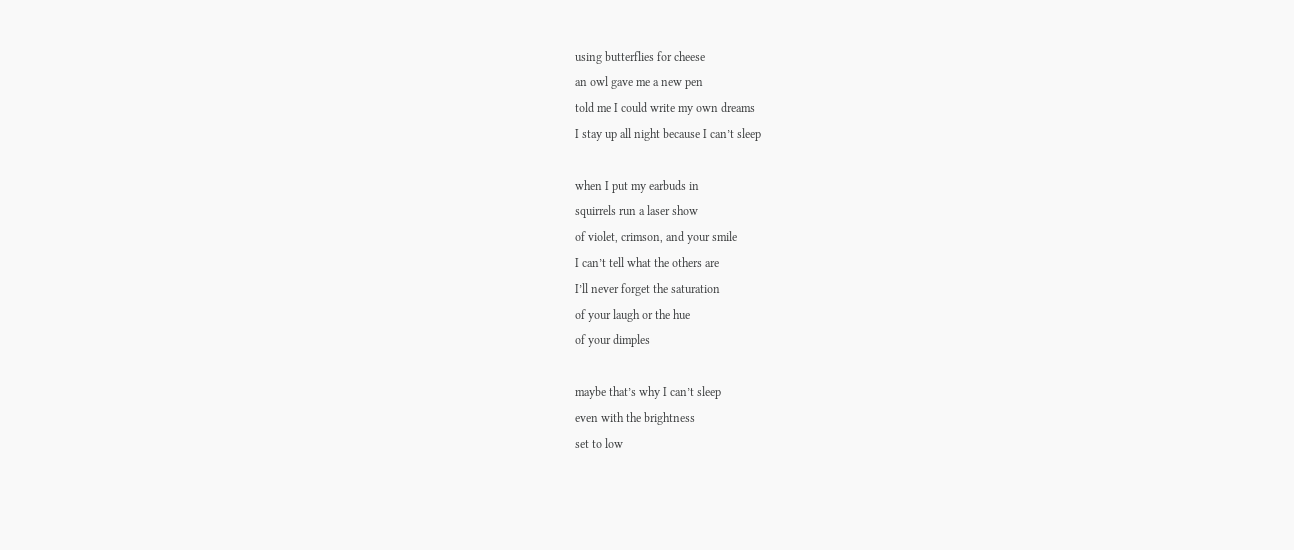using butterflies for cheese
an owl gave me a new pen
told me I could write my own dreams
I stay up all night because I can’t sleep

when I put my earbuds in
squirrels run a laser show
of violet, crimson, and your smile
I can’t tell what the others are
I’ll never forget the saturation
of your laugh or the hue
of your dimples

maybe that’s why I can’t sleep
even with the brightness
set to low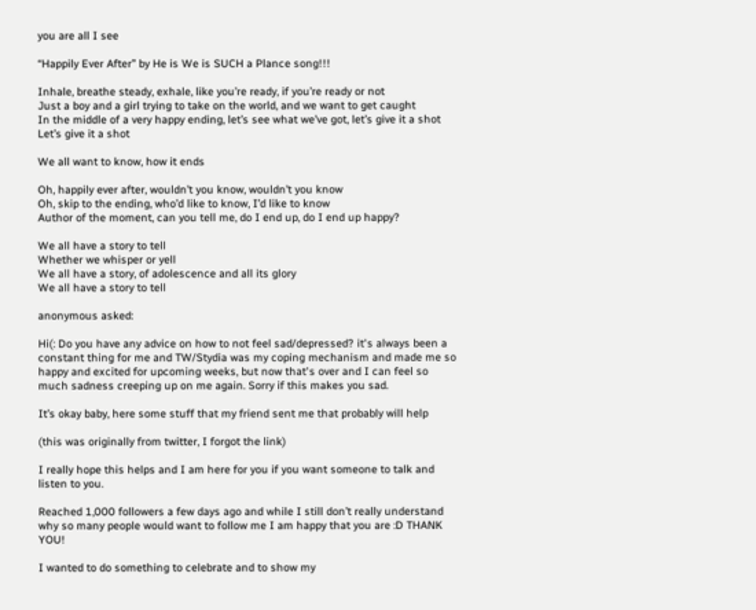you are all I see

“Happily Ever After” by He is We is SUCH a Plance song!!!

Inhale, breathe steady, exhale, like you’re ready, if you’re ready or not
Just a boy and a girl trying to take on the world, and we want to get caught
In the middle of a very happy ending, let’s see what we’ve got, let’s give it a shot
Let’s give it a shot

We all want to know, how it ends

Oh, happily ever after, wouldn’t you know, wouldn’t you know
Oh, skip to the ending, who’d like to know, I’d like to know
Author of the moment, can you tell me, do I end up, do I end up happy?

We all have a story to tell
Whether we whisper or yell
We all have a story, of adolescence and all its glory
We all have a story to tell

anonymous asked:

Hi(: Do you have any advice on how to not feel sad/depressed? it's always been a constant thing for me and TW/Stydia was my coping mechanism and made me so happy and excited for upcoming weeks, but now that's over and I can feel so much sadness creeping up on me again. Sorry if this makes you sad.

It’s okay baby, here some stuff that my friend sent me that probably will help

(this was originally from twitter, I forgot the link)

I really hope this helps and I am here for you if you want someone to talk and listen to you.

Reached 1,000 followers a few days ago and while I still don’t really understand why so many people would want to follow me I am happy that you are :D THANK YOU!

I wanted to do something to celebrate and to show my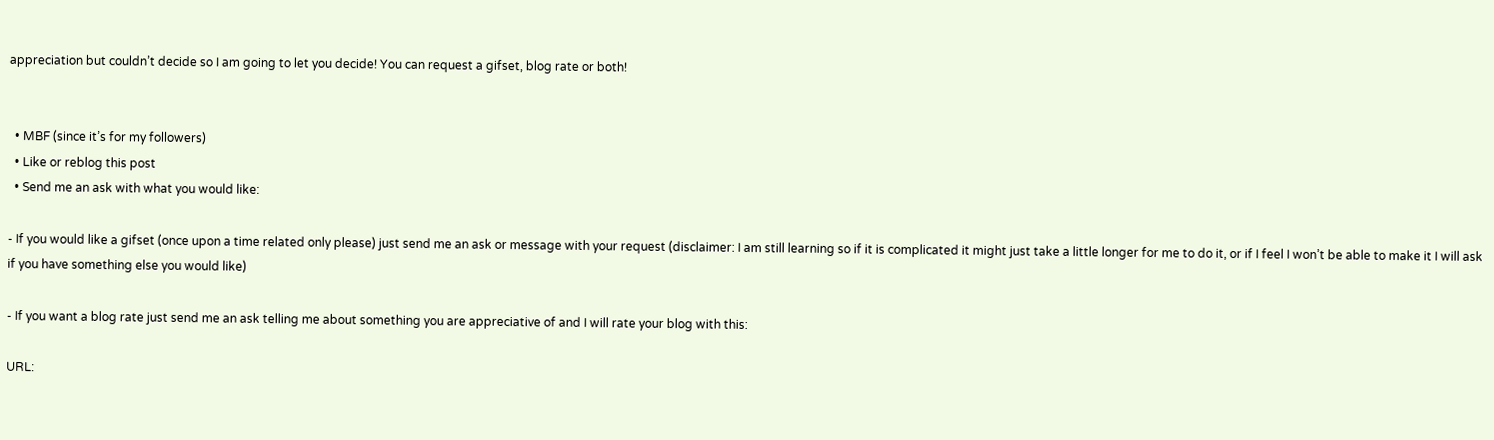appreciation but couldn’t decide so I am going to let you decide! You can request a gifset, blog rate or both!


  • MBF (since it’s for my followers)
  • Like or reblog this post
  • Send me an ask with what you would like:

- If you would like a gifset (once upon a time related only please) just send me an ask or message with your request (disclaimer: I am still learning so if it is complicated it might just take a little longer for me to do it, or if I feel I won’t be able to make it I will ask if you have something else you would like)

- If you want a blog rate just send me an ask telling me about something you are appreciative of and I will rate your blog with this:

URL: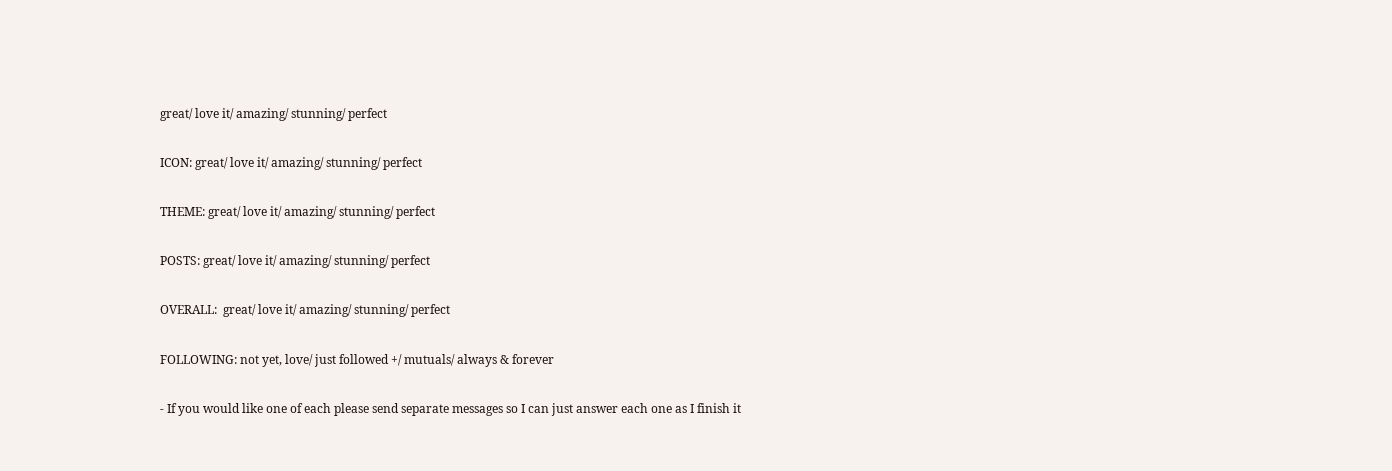great/ love it/ amazing/ stunning/ perfect

ICON: great/ love it/ amazing/ stunning/ perfect

THEME: great/ love it/ amazing/ stunning/ perfect

POSTS: great/ love it/ amazing/ stunning/ perfect

OVERALL:  great/ love it/ amazing/ stunning/ perfect

FOLLOWING: not yet, love/ just followed +/ mutuals/ always & forever

- If you would like one of each please send separate messages so I can just answer each one as I finish it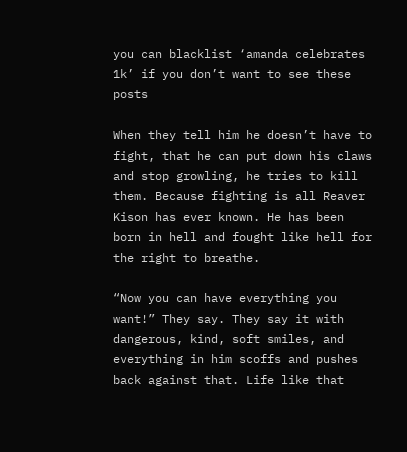you can blacklist ‘amanda celebrates 1k’ if you don’t want to see these posts

When they tell him he doesn’t have to fight, that he can put down his claws and stop growling, he tries to kill them. Because fighting is all Reaver Kison has ever known. He has been born in hell and fought like hell for the right to breathe.

“Now you can have everything you want!” They say. They say it with dangerous, kind, soft smiles, and everything in him scoffs and pushes back against that. Life like that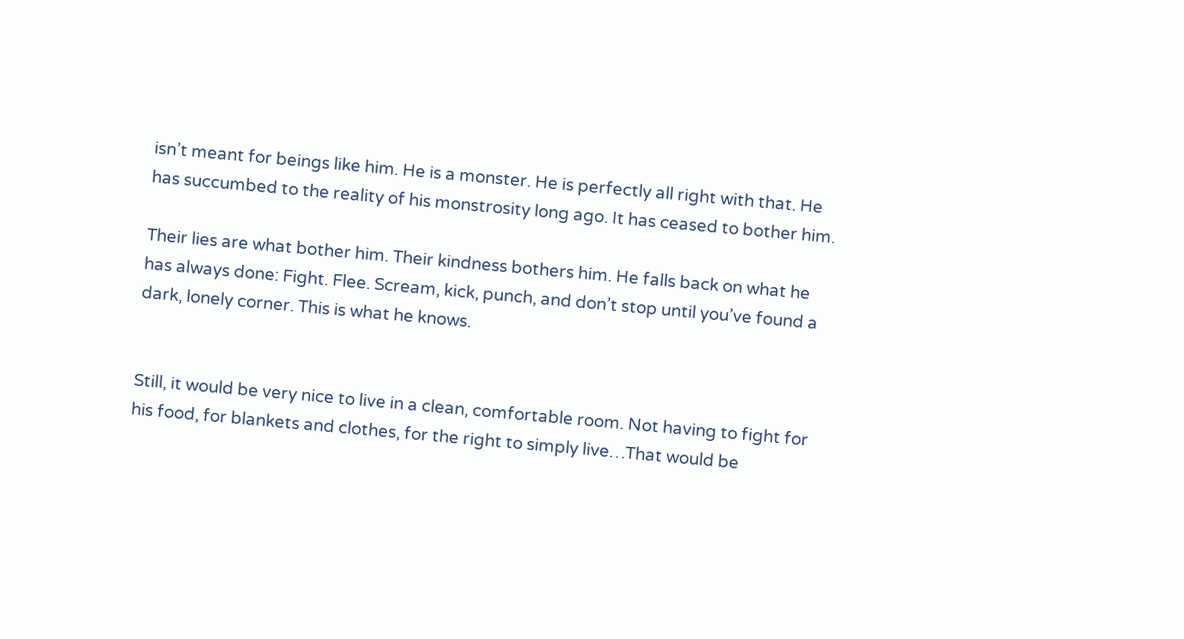isn’t meant for beings like him. He is a monster. He is perfectly all right with that. He has succumbed to the reality of his monstrosity long ago. It has ceased to bother him.

Their lies are what bother him. Their kindness bothers him. He falls back on what he has always done: Fight. Flee. Scream, kick, punch, and don’t stop until you’ve found a dark, lonely corner. This is what he knows.


Still, it would be very nice to live in a clean, comfortable room. Not having to fight for his food, for blankets and clothes, for the right to simply live…That would be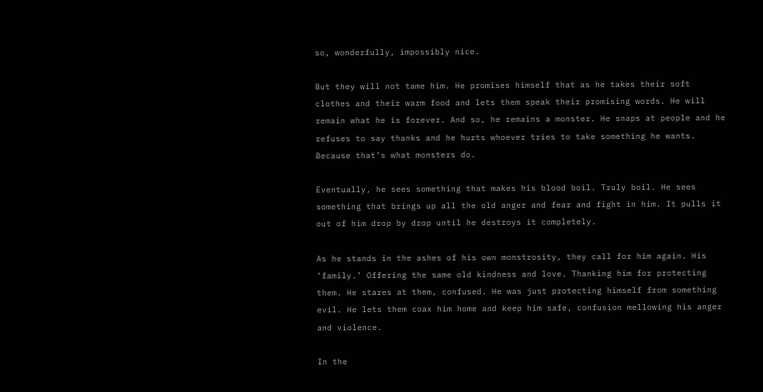so, wonderfully, impossibly nice.

But they will not tame him. He promises himself that as he takes their soft clothes and their warm food and lets them speak their promising words. He will remain what he is forever. And so, he remains a monster. He snaps at people and he refuses to say thanks and he hurts whoever tries to take something he wants. Because that’s what monsters do.

Eventually, he sees something that makes his blood boil. Truly boil. He sees something that brings up all the old anger and fear and fight in him. It pulls it out of him drop by drop until he destroys it completely.

As he stands in the ashes of his own monstrosity, they call for him again. His ‘family.’ Offering the same old kindness and love. Thanking him for protecting them. He stares at them, confused. He was just protecting himself from something evil. He lets them coax him home and keep him safe, confusion mellowing his anger and violence.

In the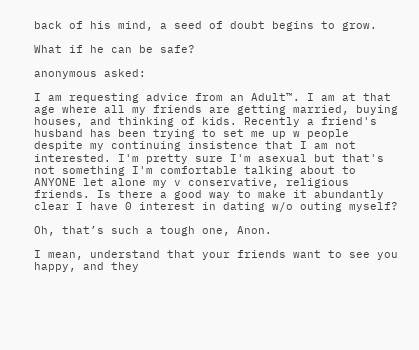back of his mind, a seed of doubt begins to grow.

What if he can be safe?

anonymous asked:

I am requesting advice from an Adult™. I am at that age where all my friends are getting married, buying houses, and thinking of kids. Recently a friend's husband has been trying to set me up w people despite my continuing insistence that I am not interested. I'm pretty sure I'm asexual but that's not something I'm comfortable talking about to ANYONE let alone my v conservative, religious friends. Is there a good way to make it abundantly clear I have 0 interest in dating w/o outing myself?

Oh, that’s such a tough one, Anon.

I mean, understand that your friends want to see you happy, and they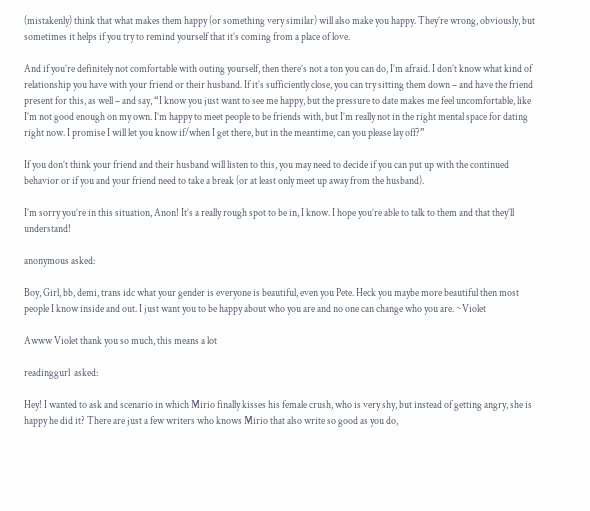(mistakenly) think that what makes them happy (or something very similar) will also make you happy. They’re wrong, obviously, but sometimes it helps if you try to remind yourself that it’s coming from a place of love.

And if you’re definitely not comfortable with outing yourself, then there’s not a ton you can do, I’m afraid. I don’t know what kind of relationship you have with your friend or their husband. If it’s sufficiently close, you can try sitting them down – and have the friend present for this, as well – and say, “I know you just want to see me happy, but the pressure to date makes me feel uncomfortable, like I’m not good enough on my own. I’m happy to meet people to be friends with, but I’m really not in the right mental space for dating right now. I promise I will let you know if/when I get there, but in the meantime, can you please lay off?”

If you don’t think your friend and their husband will listen to this, you may need to decide if you can put up with the continued behavior or if you and your friend need to take a break (or at least only meet up away from the husband).

I’m sorry you’re in this situation, Anon! It’s a really rough spot to be in, I know. I hope you’re able to talk to them and that they’ll understand!

anonymous asked:

Boy, Girl, bb, demi, trans idc what your gender is everyone is beautiful, even you Pete. Heck you maybe more beautiful then most people I know inside and out. I just want you to be happy about who you are and no one can change who you are. ~Violet

Awww Violet thank you so much, this means a lot

readinggurl  asked:

Hey! I wanted to ask and scenario in which Mirio finally kisses his female crush, who is very shy, but instead of getting angry, she is happy he did it? There are just a few writers who knows Mirio that also write so good as you do,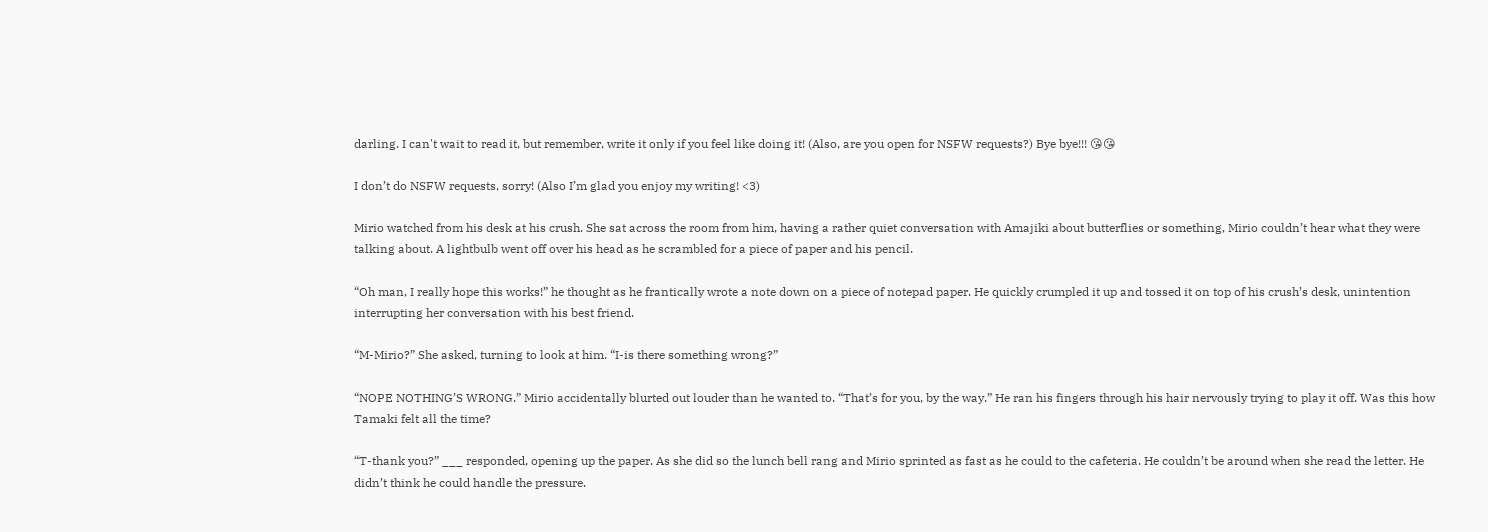darling. I can't wait to read it, but remember, write it only if you feel like doing it! (Also, are you open for NSFW requests?) Bye bye!!! 😘😘

I don’t do NSFW requests, sorry! (Also I’m glad you enjoy my writing! <3)

Mirio watched from his desk at his crush. She sat across the room from him, having a rather quiet conversation with Amajiki about butterflies or something, Mirio couldn’t hear what they were talking about. A lightbulb went off over his head as he scrambled for a piece of paper and his pencil.

“Oh man, I really hope this works!” he thought as he frantically wrote a note down on a piece of notepad paper. He quickly crumpled it up and tossed it on top of his crush’s desk, unintention interrupting her conversation with his best friend.

“M-Mirio?” She asked, turning to look at him. “I-is there something wrong?”

“NOPE NOTHING’S WRONG.” Mirio accidentally blurted out louder than he wanted to. “That’s for you, by the way.” He ran his fingers through his hair nervously trying to play it off. Was this how Tamaki felt all the time?

“T-thank you?” ___ responded, opening up the paper. As she did so the lunch bell rang and Mirio sprinted as fast as he could to the cafeteria. He couldn’t be around when she read the letter. He didn’t think he could handle the pressure.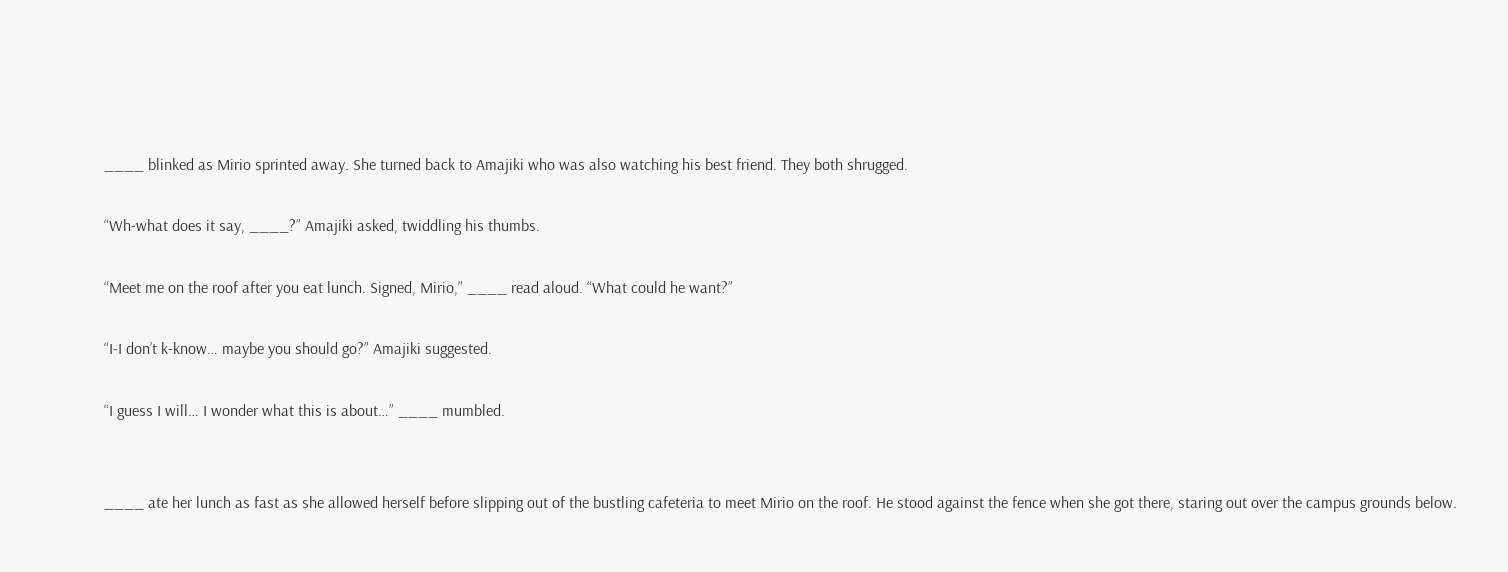____ blinked as Mirio sprinted away. She turned back to Amajiki who was also watching his best friend. They both shrugged.

“Wh-what does it say, ____?” Amajiki asked, twiddling his thumbs.

“Meet me on the roof after you eat lunch. Signed, Mirio,” ____ read aloud. “What could he want?”

“I-I don’t k-know… maybe you should go?” Amajiki suggested.

“I guess I will… I wonder what this is about…” ____ mumbled.


____ ate her lunch as fast as she allowed herself before slipping out of the bustling cafeteria to meet Mirio on the roof. He stood against the fence when she got there, staring out over the campus grounds below.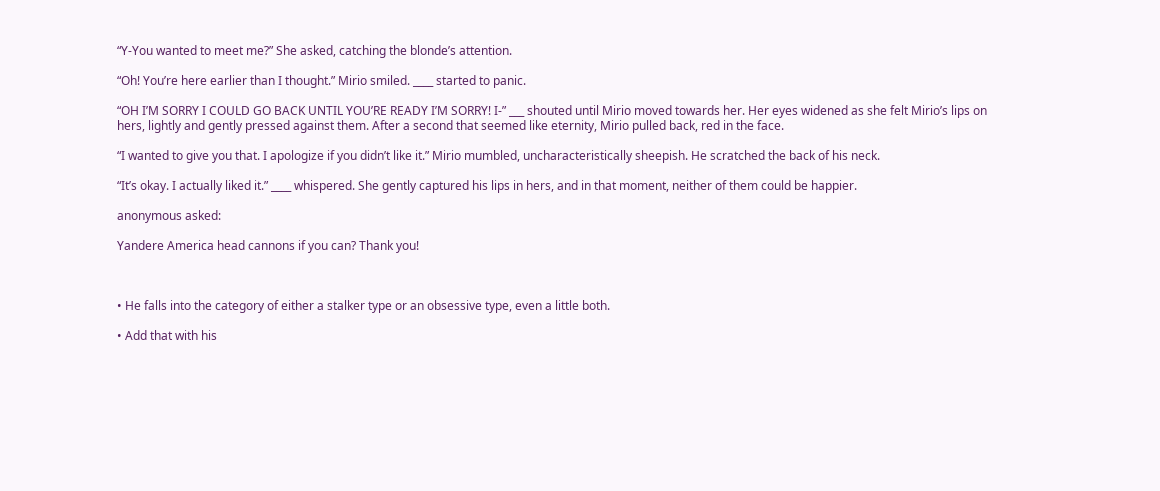“Y-You wanted to meet me?” She asked, catching the blonde’s attention.

“Oh! You’re here earlier than I thought.” Mirio smiled. ____ started to panic.

“OH I’M SORRY I COULD GO BACK UNTIL YOU’RE READY I’M SORRY! I-” ___ shouted until Mirio moved towards her. Her eyes widened as she felt Mirio’s lips on hers, lightly and gently pressed against them. After a second that seemed like eternity, Mirio pulled back, red in the face.

“I wanted to give you that. I apologize if you didn’t like it.” Mirio mumbled, uncharacteristically sheepish. He scratched the back of his neck.

“It’s okay. I actually liked it.” ____ whispered. She gently captured his lips in hers, and in that moment, neither of them could be happier.

anonymous asked:

Yandere America head cannons if you can? Thank you!



• He falls into the category of either a stalker type or an obsessive type, even a little both.

• Add that with his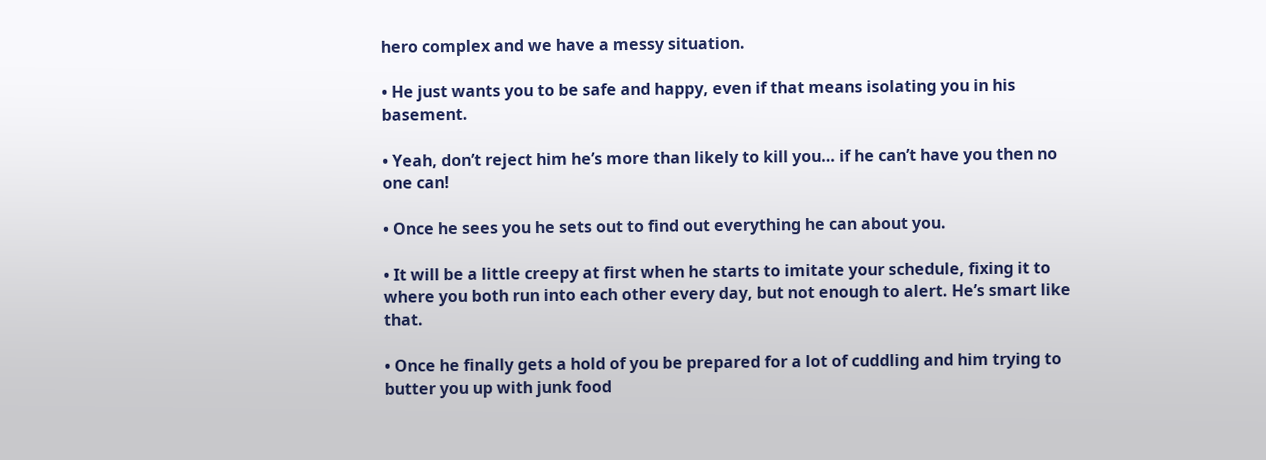hero complex and we have a messy situation.

• He just wants you to be safe and happy, even if that means isolating you in his basement.

• Yeah, don’t reject him he’s more than likely to kill you… if he can’t have you then no one can!

• Once he sees you he sets out to find out everything he can about you.

• It will be a little creepy at first when he starts to imitate your schedule, fixing it to where you both run into each other every day, but not enough to alert. He’s smart like that.

• Once he finally gets a hold of you be prepared for a lot of cuddling and him trying to butter you up with junk food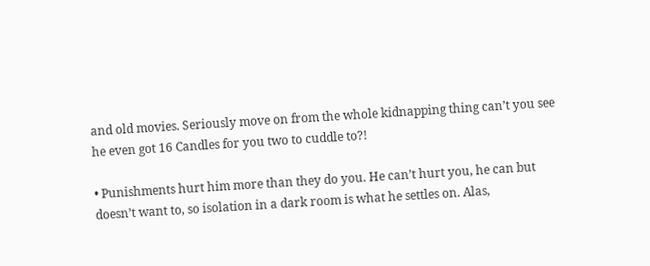and old movies. Seriously move on from the whole kidnapping thing can’t you see he even got 16 Candles for you two to cuddle to?!

• Punishments hurt him more than they do you. He can’t hurt you, he can but doesn’t want to, so isolation in a dark room is what he settles on. Alas,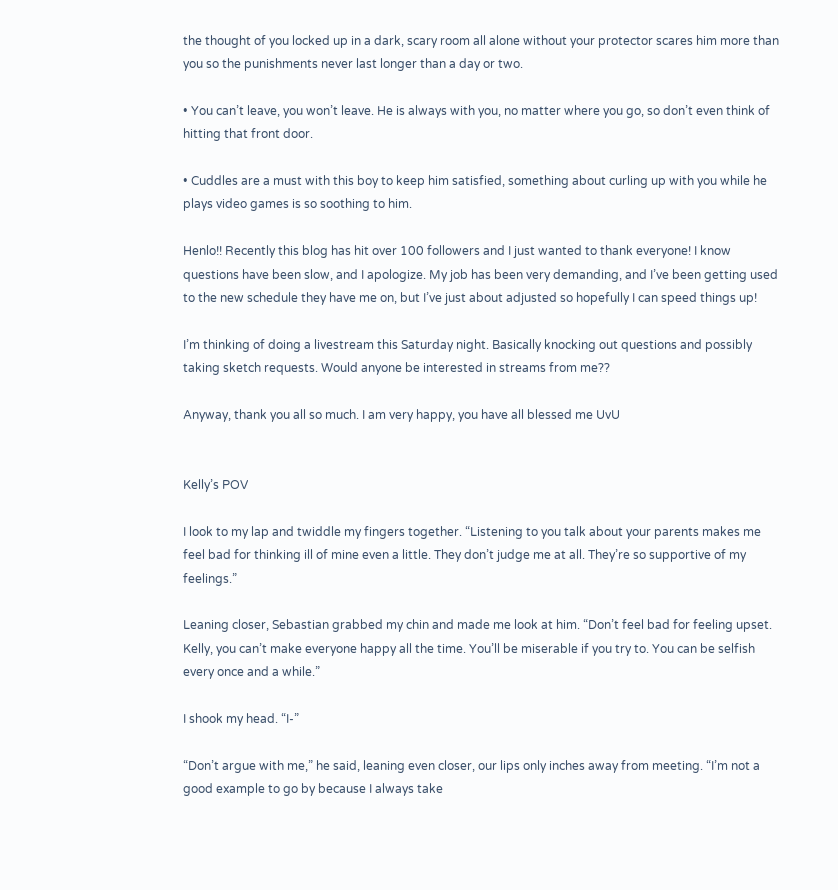the thought of you locked up in a dark, scary room all alone without your protector scares him more than you so the punishments never last longer than a day or two.

• You can’t leave, you won’t leave. He is always with you, no matter where you go, so don’t even think of hitting that front door.

• Cuddles are a must with this boy to keep him satisfied, something about curling up with you while he plays video games is so soothing to him.

Henlo!! Recently this blog has hit over 100 followers and I just wanted to thank everyone! I know questions have been slow, and I apologize. My job has been very demanding, and I’ve been getting used to the new schedule they have me on, but I’ve just about adjusted so hopefully I can speed things up!

I’m thinking of doing a livestream this Saturday night. Basically knocking out questions and possibly taking sketch requests. Would anyone be interested in streams from me??

Anyway, thank you all so much. I am very happy, you have all blessed me UvU


Kelly’s POV

I look to my lap and twiddle my fingers together. “Listening to you talk about your parents makes me feel bad for thinking ill of mine even a little. They don’t judge me at all. They’re so supportive of my feelings.”

Leaning closer, Sebastian grabbed my chin and made me look at him. “Don’t feel bad for feeling upset. Kelly, you can’t make everyone happy all the time. You’ll be miserable if you try to. You can be selfish every once and a while.”

I shook my head. “I-”

“Don’t argue with me,” he said, leaning even closer, our lips only inches away from meeting. “I’m not a good example to go by because I always take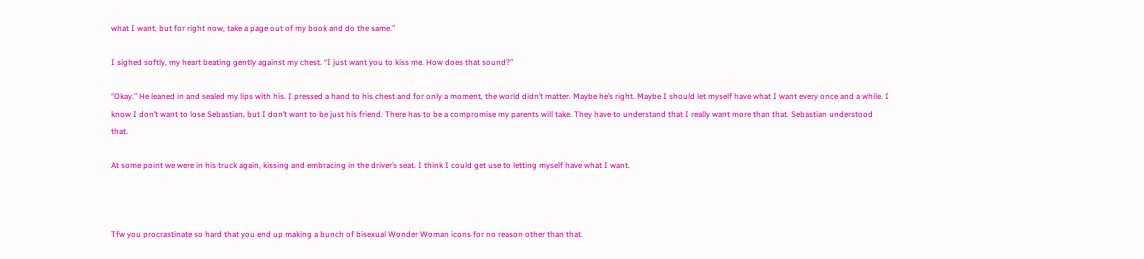what I want, but for right now, take a page out of my book and do the same.”

I sighed softly, my heart beating gently against my chest. “I just want you to kiss me. How does that sound?”

“Okay.” He leaned in and sealed my lips with his. I pressed a hand to his chest and for only a moment, the world didn’t matter. Maybe he’s right. Maybe I should let myself have what I want every once and a while. I know I don’t want to lose Sebastian, but I don’t want to be just his friend. There has to be a compromise my parents will take. They have to understand that I really want more than that. Sebastian understood that.

At some point we were in his truck again, kissing and embracing in the driver’s seat. I think I could get use to letting myself have what I want.



Tfw you procrastinate so hard that you end up making a bunch of bisexual Wonder Woman icons for no reason other than that.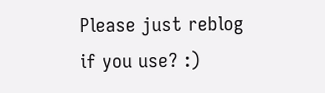Please just reblog if you use? :)